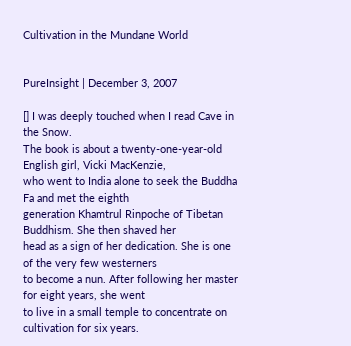Cultivation in the Mundane World


PureInsight | December 3, 2007

[] I was deeply touched when I read Cave in the Snow.
The book is about a twenty-one-year-old English girl, Vicki MacKenzie,
who went to India alone to seek the Buddha Fa and met the eighth
generation Khamtrul Rinpoche of Tibetan Buddhism. She then shaved her
head as a sign of her dedication. She is one of the very few westerners
to become a nun. After following her master for eight years, she went
to live in a small temple to concentrate on cultivation for six years.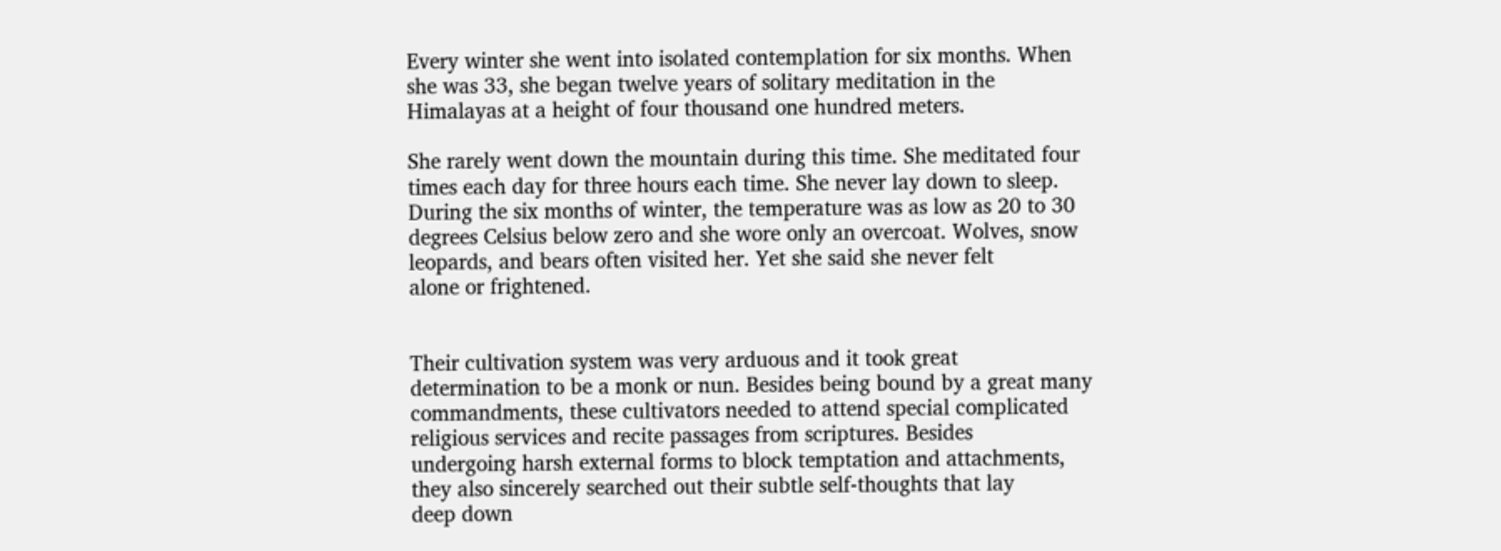Every winter she went into isolated contemplation for six months. When
she was 33, she began twelve years of solitary meditation in the
Himalayas at a height of four thousand one hundred meters.

She rarely went down the mountain during this time. She meditated four
times each day for three hours each time. She never lay down to sleep.
During the six months of winter, the temperature was as low as 20 to 30
degrees Celsius below zero and she wore only an overcoat. Wolves, snow
leopards, and bears often visited her. Yet she said she never felt
alone or frightened.


Their cultivation system was very arduous and it took great
determination to be a monk or nun. Besides being bound by a great many
commandments, these cultivators needed to attend special complicated
religious services and recite passages from scriptures. Besides
undergoing harsh external forms to block temptation and attachments,
they also sincerely searched out their subtle self-thoughts that lay
deep down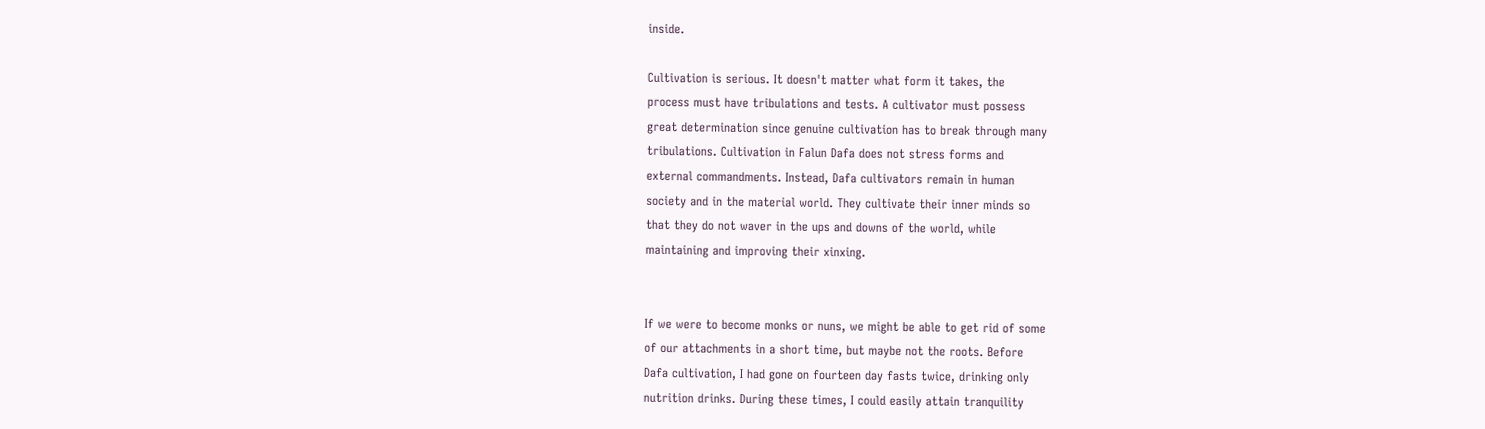inside.

Cultivation is serious. It doesn't matter what form it takes, the
process must have tribulations and tests. A cultivator must possess
great determination since genuine cultivation has to break through many
tribulations. Cultivation in Falun Dafa does not stress forms and
external commandments. Instead, Dafa cultivators remain in human
society and in the material world. They cultivate their inner minds so
that they do not waver in the ups and downs of the world, while
maintaining and improving their xinxing.


If we were to become monks or nuns, we might be able to get rid of some
of our attachments in a short time, but maybe not the roots. Before
Dafa cultivation, I had gone on fourteen day fasts twice, drinking only
nutrition drinks. During these times, I could easily attain tranquility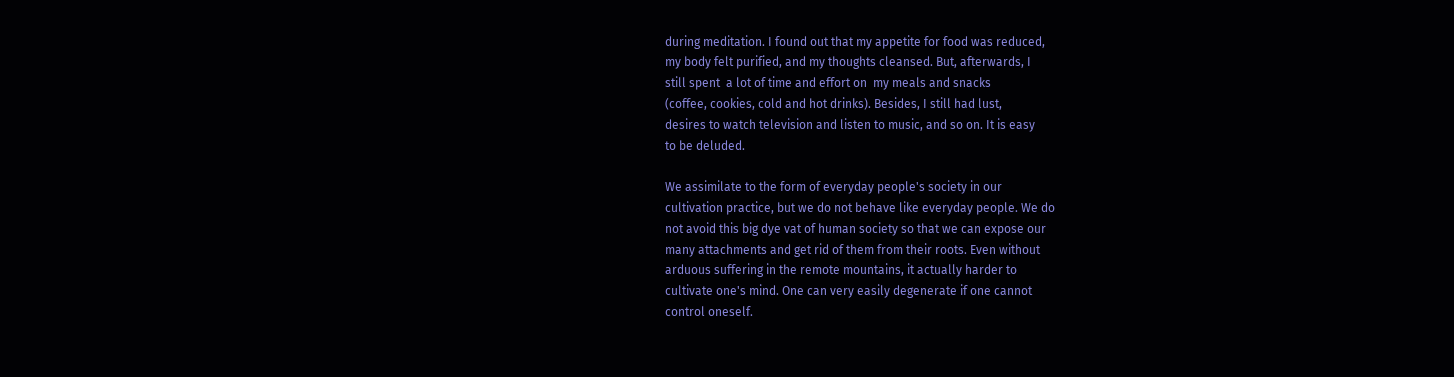during meditation. I found out that my appetite for food was reduced,
my body felt purified, and my thoughts cleansed. But, afterwards, I
still spent  a lot of time and effort on  my meals and snacks
(coffee, cookies, cold and hot drinks). Besides, I still had lust,
desires to watch television and listen to music, and so on. It is easy
to be deluded.

We assimilate to the form of everyday people's society in our
cultivation practice, but we do not behave like everyday people. We do
not avoid this big dye vat of human society so that we can expose our
many attachments and get rid of them from their roots. Even without
arduous suffering in the remote mountains, it actually harder to
cultivate one's mind. One can very easily degenerate if one cannot
control oneself.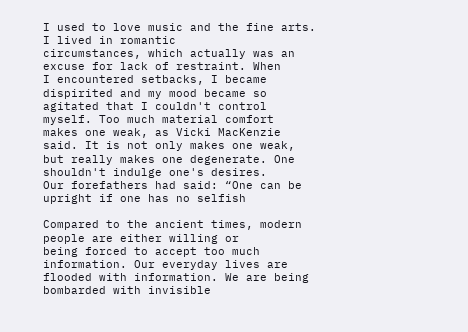I used to love music and the fine arts. I lived in romantic
circumstances, which actually was an excuse for lack of restraint. When
I encountered setbacks, I became dispirited and my mood became so
agitated that I couldn't control myself. Too much material comfort
makes one weak, as Vicki MacKenzie said. It is not only makes one weak,
but really makes one degenerate. One shouldn't indulge one's desires.
Our forefathers had said: “One can be upright if one has no selfish

Compared to the ancient times, modern people are either willing or
being forced to accept too much information. Our everyday lives are
flooded with information. We are being bombarded with invisible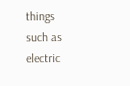things
such as electric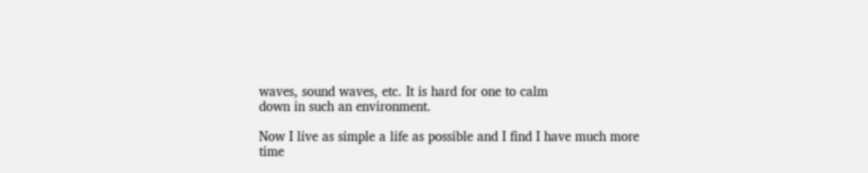waves, sound waves, etc. It is hard for one to calm
down in such an environment.

Now I live as simple a life as possible and I find I have much more
time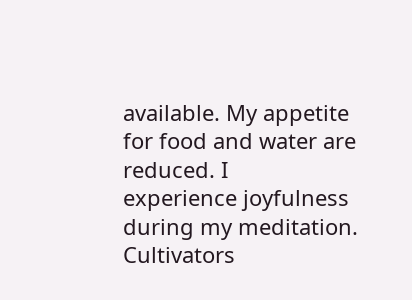available. My appetite for food and water are reduced. I
experience joyfulness during my meditation. Cultivators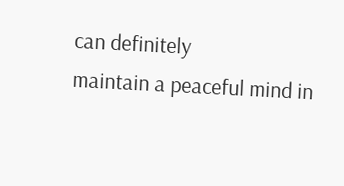can definitely
maintain a peaceful mind in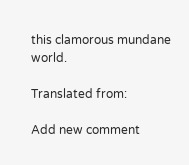this clamorous mundane world.

Translated from:

Add new comment